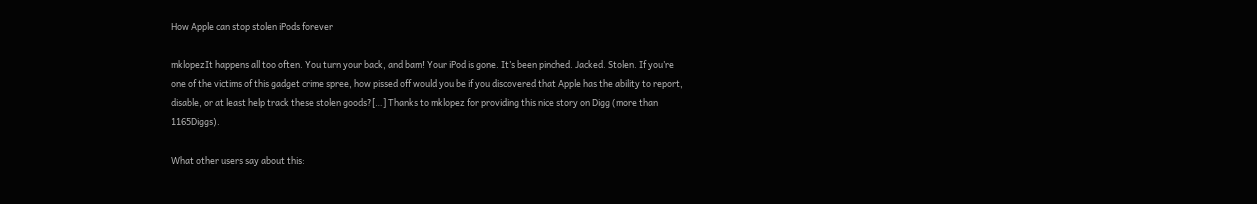How Apple can stop stolen iPods forever

mklopezIt happens all too often. You turn your back, and bam! Your iPod is gone. It’s been pinched. Jacked. Stolen. If you’re one of the victims of this gadget crime spree, how pissed off would you be if you discovered that Apple has the ability to report, disable, or at least help track these stolen goods?[…] Thanks to mklopez for providing this nice story on Digg (more than 1165Diggs).

What other users say about this: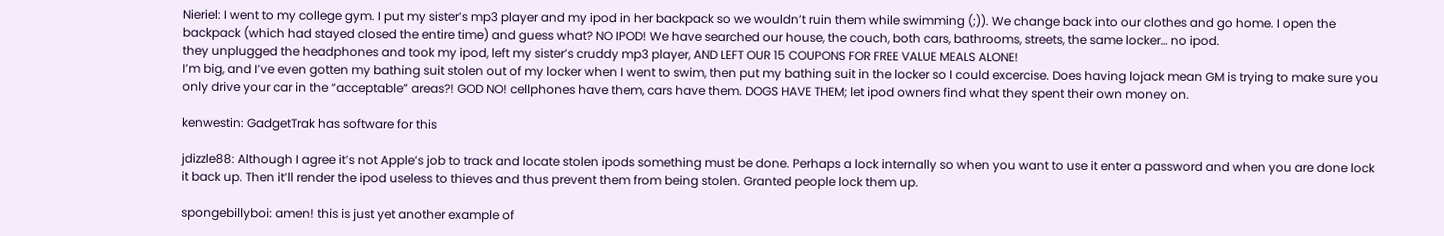Nieriel: I went to my college gym. I put my sister’s mp3 player and my ipod in her backpack so we wouldn’t ruin them while swimming (;)). We change back into our clothes and go home. I open the backpack (which had stayed closed the entire time) and guess what? NO IPOD! We have searched our house, the couch, both cars, bathrooms, streets, the same locker… no ipod.
they unplugged the headphones and took my ipod, left my sister’s cruddy mp3 player, AND LEFT OUR 15 COUPONS FOR FREE VALUE MEALS ALONE!
I’m big, and I’ve even gotten my bathing suit stolen out of my locker when I went to swim, then put my bathing suit in the locker so I could excercise. Does having lojack mean GM is trying to make sure you only drive your car in the “acceptable” areas?! GOD NO! cellphones have them, cars have them. DOGS HAVE THEM; let ipod owners find what they spent their own money on.

kenwestin: GadgetTrak has software for this

jdizzle88: Although I agree it’s not Apple’s job to track and locate stolen ipods something must be done. Perhaps a lock internally so when you want to use it enter a password and when you are done lock it back up. Then it’ll render the ipod useless to thieves and thus prevent them from being stolen. Granted people lock them up.

spongebillyboi: amen! this is just yet another example of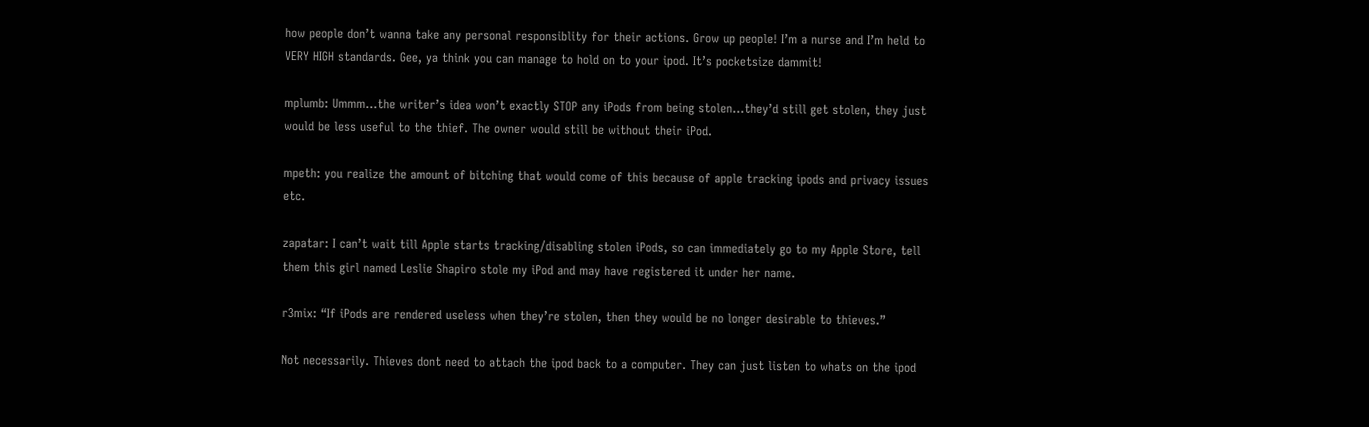how people don’t wanna take any personal responsiblity for their actions. Grow up people! I’m a nurse and I’m held to VERY HIGH standards. Gee, ya think you can manage to hold on to your ipod. It’s pocketsize dammit!

mplumb: Ummm…the writer’s idea won’t exactly STOP any iPods from being stolen…they’d still get stolen, they just would be less useful to the thief. The owner would still be without their iPod.

mpeth: you realize the amount of bitching that would come of this because of apple tracking ipods and privacy issues etc.

zapatar: I can’t wait till Apple starts tracking/disabling stolen iPods, so can immediately go to my Apple Store, tell them this girl named Leslie Shapiro stole my iPod and may have registered it under her name.

r3mix: “If iPods are rendered useless when they’re stolen, then they would be no longer desirable to thieves.”

Not necessarily. Thieves dont need to attach the ipod back to a computer. They can just listen to whats on the ipod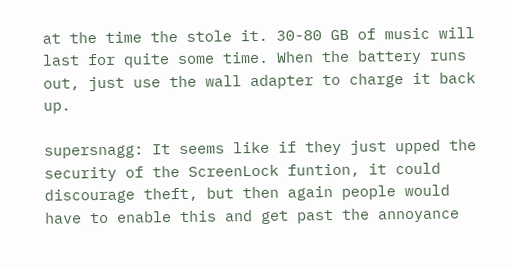at the time the stole it. 30-80 GB of music will last for quite some time. When the battery runs out, just use the wall adapter to charge it back up.

supersnagg: It seems like if they just upped the security of the ScreenLock funtion, it could discourage theft, but then again people would have to enable this and get past the annoyance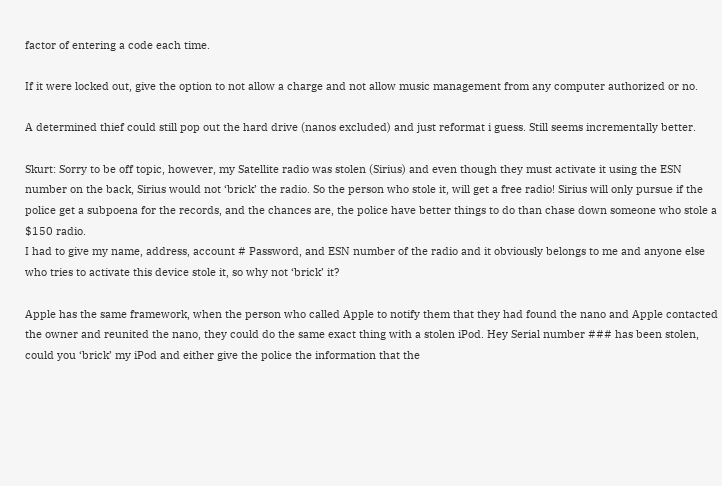factor of entering a code each time.

If it were locked out, give the option to not allow a charge and not allow music management from any computer authorized or no.

A determined thief could still pop out the hard drive (nanos excluded) and just reformat i guess. Still seems incrementally better.

Skurt: Sorry to be off topic, however, my Satellite radio was stolen (Sirius) and even though they must activate it using the ESN number on the back, Sirius would not ‘brick’ the radio. So the person who stole it, will get a free radio! Sirius will only pursue if the police get a subpoena for the records, and the chances are, the police have better things to do than chase down someone who stole a $150 radio.
I had to give my name, address, account # Password, and ESN number of the radio and it obviously belongs to me and anyone else who tries to activate this device stole it, so why not ‘brick’ it?

Apple has the same framework, when the person who called Apple to notify them that they had found the nano and Apple contacted the owner and reunited the nano, they could do the same exact thing with a stolen iPod. Hey Serial number ### has been stolen, could you ‘brick’ my iPod and either give the police the information that the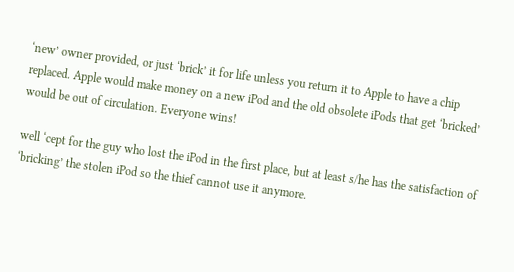‘new’ owner provided, or just ‘brick’ it for life unless you return it to Apple to have a chip replaced. Apple would make money on a new iPod and the old obsolete iPods that get ‘bricked’ would be out of circulation. Everyone wins!

well ‘cept for the guy who lost the iPod in the first place, but at least s/he has the satisfaction of ‘bricking’ the stolen iPod so the thief cannot use it anymore.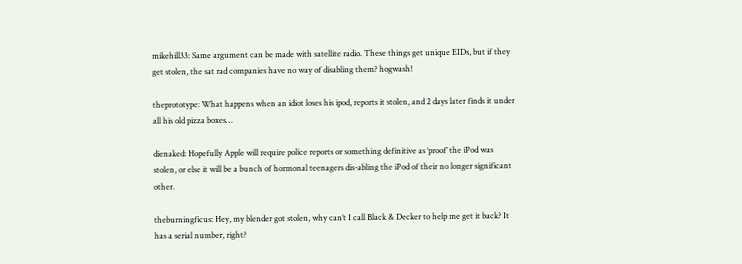mikehill33: Same argument can be made with satellite radio. These things get unique EIDs, but if they get stolen, the sat rad companies have no way of disabling them? hogwash!

theprototype: What happens when an idiot loses his ipod, reports it stolen, and 2 days later finds it under all his old pizza boxes…

dienaked: Hopefully Apple will require police reports or something definitive as ‘proof’ the iPod was stolen, or else it will be a bunch of hormonal teenagers dis-abling the iPod of their no longer significant other.

theburningficus: Hey, my blender got stolen, why can’t I call Black & Decker to help me get it back? It has a serial number, right?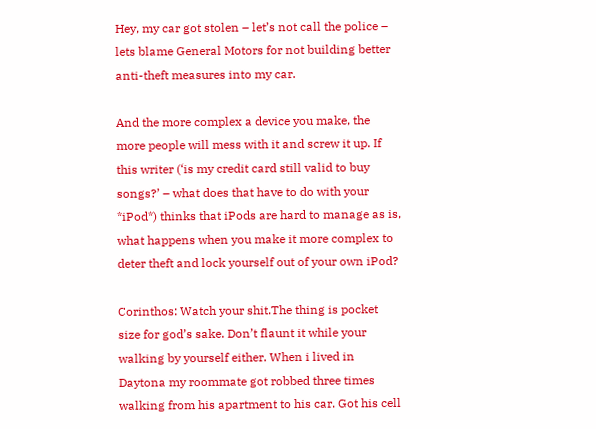Hey, my car got stolen – let’s not call the police – lets blame General Motors for not building better anti-theft measures into my car.

And the more complex a device you make, the more people will mess with it and screw it up. If this writer (‘is my credit card still valid to buy songs?’ – what does that have to do with your *iPod*) thinks that iPods are hard to manage as is, what happens when you make it more complex to deter theft and lock yourself out of your own iPod?

Corinthos: Watch your shit.The thing is pocket size for god’s sake. Don’t flaunt it while your walking by yourself either. When i lived in Daytona my roommate got robbed three times walking from his apartment to his car. Got his cell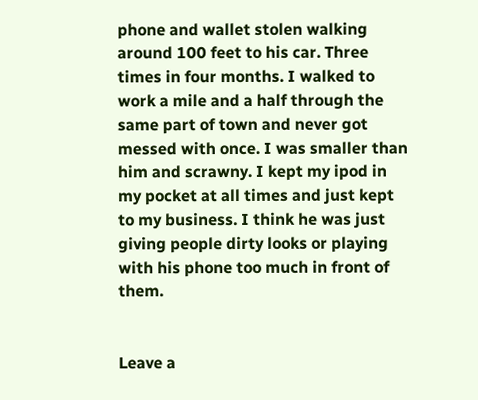phone and wallet stolen walking around 100 feet to his car. Three times in four months. I walked to work a mile and a half through the same part of town and never got messed with once. I was smaller than him and scrawny. I kept my ipod in my pocket at all times and just kept to my business. I think he was just giving people dirty looks or playing with his phone too much in front of them.


Leave a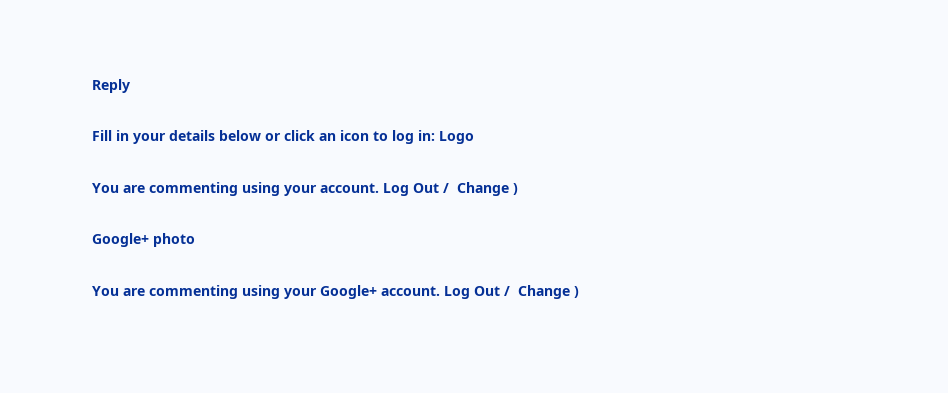Reply

Fill in your details below or click an icon to log in: Logo

You are commenting using your account. Log Out /  Change )

Google+ photo

You are commenting using your Google+ account. Log Out /  Change )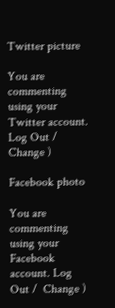Twitter picture

You are commenting using your Twitter account. Log Out /  Change )

Facebook photo

You are commenting using your Facebook account. Log Out /  Change )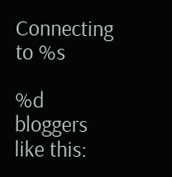Connecting to %s

%d bloggers like this: